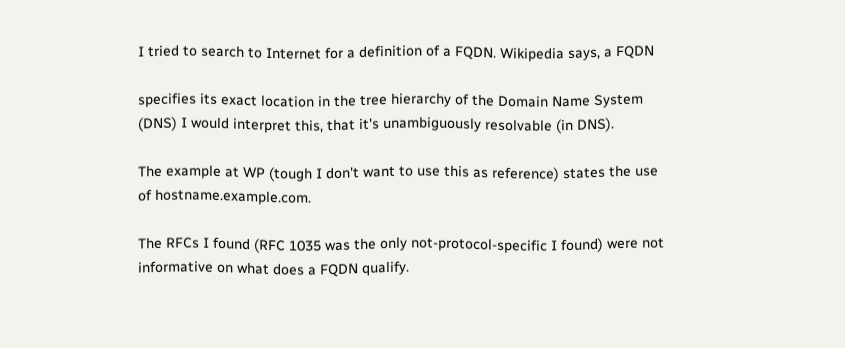I tried to search to Internet for a definition of a FQDN. Wikipedia says, a FQDN

specifies its exact location in the tree hierarchy of the Domain Name System (DNS) I would interpret this, that it's unambiguously resolvable (in DNS).

The example at WP (tough I don't want to use this as reference) states the use of hostname.example.com.

The RFCs I found (RFC 1035 was the only not-protocol-specific I found) were not informative on what does a FQDN qualify.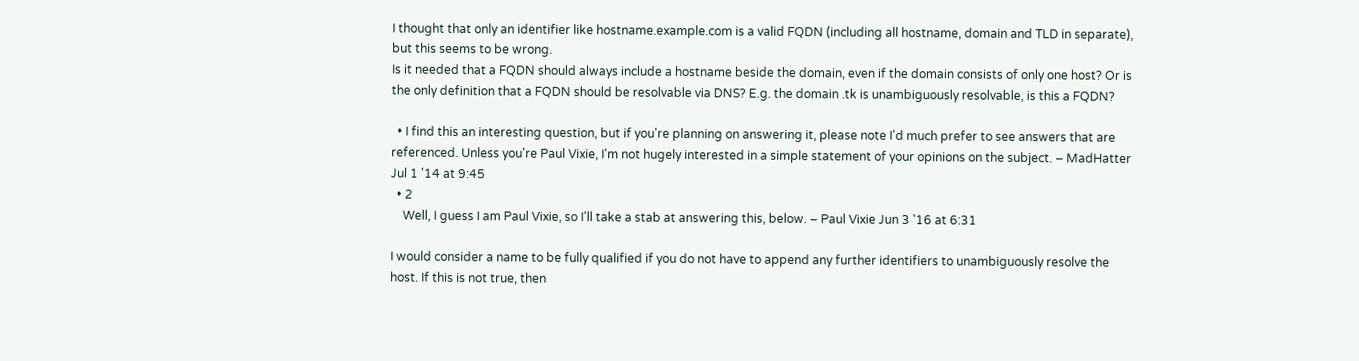I thought that only an identifier like hostname.example.com is a valid FQDN (including all hostname, domain and TLD in separate), but this seems to be wrong.
Is it needed that a FQDN should always include a hostname beside the domain, even if the domain consists of only one host? Or is the only definition that a FQDN should be resolvable via DNS? E.g. the domain .tk is unambiguously resolvable, is this a FQDN?

  • I find this an interesting question, but if you're planning on answering it, please note I'd much prefer to see answers that are referenced. Unless you're Paul Vixie, I'm not hugely interested in a simple statement of your opinions on the subject. – MadHatter Jul 1 '14 at 9:45
  • 2
    Well, I guess I am Paul Vixie, so I'll take a stab at answering this, below. – Paul Vixie Jun 3 '16 at 6:31

I would consider a name to be fully qualified if you do not have to append any further identifiers to unambiguously resolve the host. If this is not true, then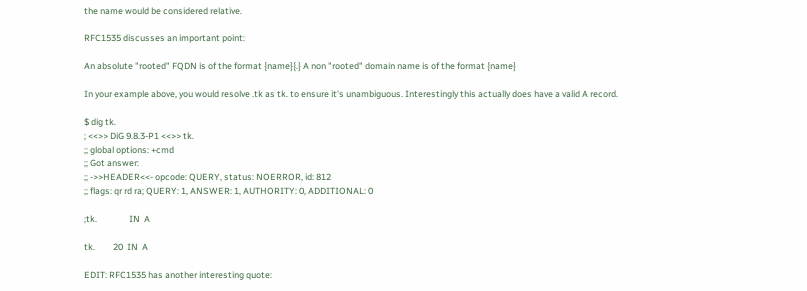the name would be considered relative.

RFC1535 discusses an important point:

An absolute "rooted" FQDN is of the format {name}{.} A non "rooted" domain name is of the format {name}

In your example above, you would resolve .tk as tk. to ensure it's unambiguous. Interestingly this actually does have a valid A record.

$ dig tk.
; <<>> DiG 9.8.3-P1 <<>> tk.
;; global options: +cmd
;; Got answer:
;; ->>HEADER<<- opcode: QUERY, status: NOERROR, id: 812
;; flags: qr rd ra; QUERY: 1, ANSWER: 1, AUTHORITY: 0, ADDITIONAL: 0

;tk.                IN  A

tk.         20  IN  A

EDIT: RFC1535 has another interesting quote: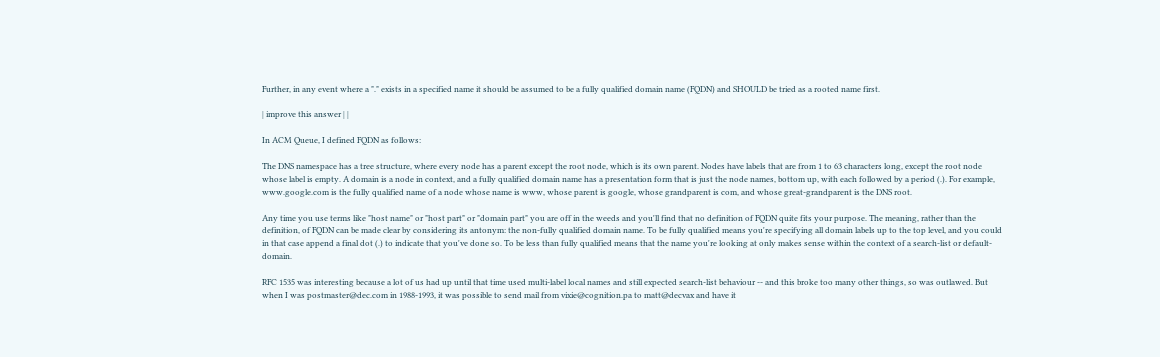Further, in any event where a "." exists in a specified name it should be assumed to be a fully qualified domain name (FQDN) and SHOULD be tried as a rooted name first.

| improve this answer | |

In ACM Queue, I defined FQDN as follows:

The DNS namespace has a tree structure, where every node has a parent except the root node, which is its own parent. Nodes have labels that are from 1 to 63 characters long, except the root node whose label is empty. A domain is a node in context, and a fully qualified domain name has a presentation form that is just the node names, bottom up, with each followed by a period (.). For example, www.google.com is the fully qualified name of a node whose name is www, whose parent is google, whose grandparent is com, and whose great-grandparent is the DNS root.

Any time you use terms like "host name" or "host part" or "domain part" you are off in the weeds and you'll find that no definition of FQDN quite fits your purpose. The meaning, rather than the definition, of FQDN can be made clear by considering its antonym: the non-fully qualified domain name. To be fully qualified means you're specifying all domain labels up to the top level, and you could in that case append a final dot (.) to indicate that you've done so. To be less than fully qualified means that the name you're looking at only makes sense within the context of a search-list or default-domain.

RFC 1535 was interesting because a lot of us had up until that time used multi-label local names and still expected search-list behaviour -- and this broke too many other things, so was outlawed. But when I was postmaster@dec.com in 1988-1993, it was possible to send mail from vixie@cognition.pa to matt@decvax and have it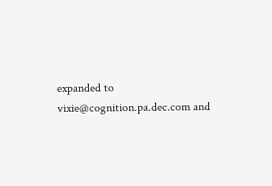expanded to vixie@cognition.pa.dec.com and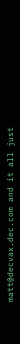matt@decvax.dec.com and it all just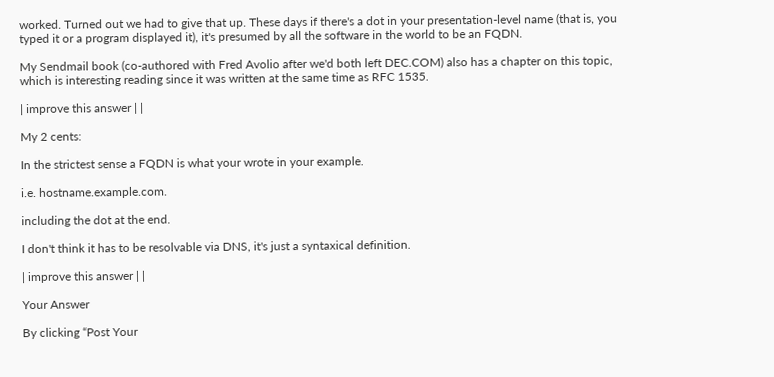worked. Turned out we had to give that up. These days if there's a dot in your presentation-level name (that is, you typed it or a program displayed it), it's presumed by all the software in the world to be an FQDN.

My Sendmail book (co-authored with Fred Avolio after we'd both left DEC.COM) also has a chapter on this topic, which is interesting reading since it was written at the same time as RFC 1535.

| improve this answer | |

My 2 cents:

In the strictest sense a FQDN is what your wrote in your example.

i.e. hostname.example.com.

including the dot at the end.

I don't think it has to be resolvable via DNS, it's just a syntaxical definition.

| improve this answer | |

Your Answer

By clicking “Post Your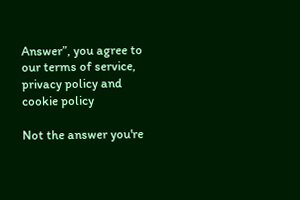Answer”, you agree to our terms of service, privacy policy and cookie policy

Not the answer you're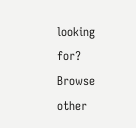looking for? Browse other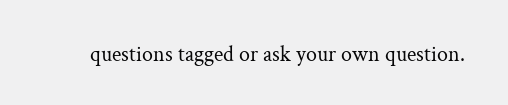questions tagged or ask your own question.